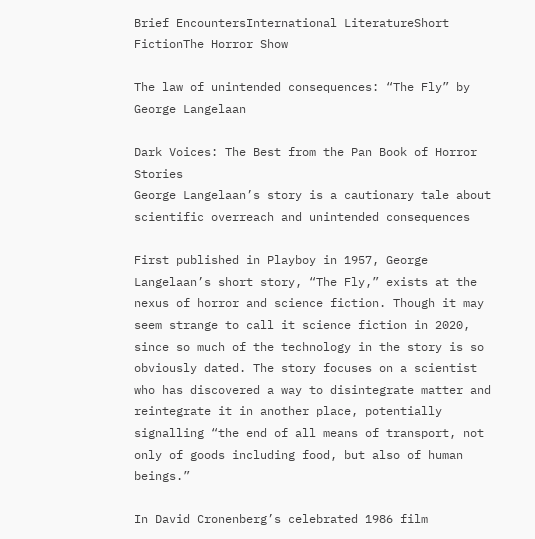Brief EncountersInternational LiteratureShort FictionThe Horror Show

The law of unintended consequences: “The Fly” by George Langelaan

Dark Voices: The Best from the Pan Book of Horror Stories
George Langelaan’s story is a cautionary tale about scientific overreach and unintended consequences

First published in Playboy in 1957, George Langelaan’s short story, “The Fly,” exists at the nexus of horror and science fiction. Though it may seem strange to call it science fiction in 2020, since so much of the technology in the story is so obviously dated. The story focuses on a scientist who has discovered a way to disintegrate matter and reintegrate it in another place, potentially signalling “the end of all means of transport, not only of goods including food, but also of human beings.”

In David Cronenberg’s celebrated 1986 film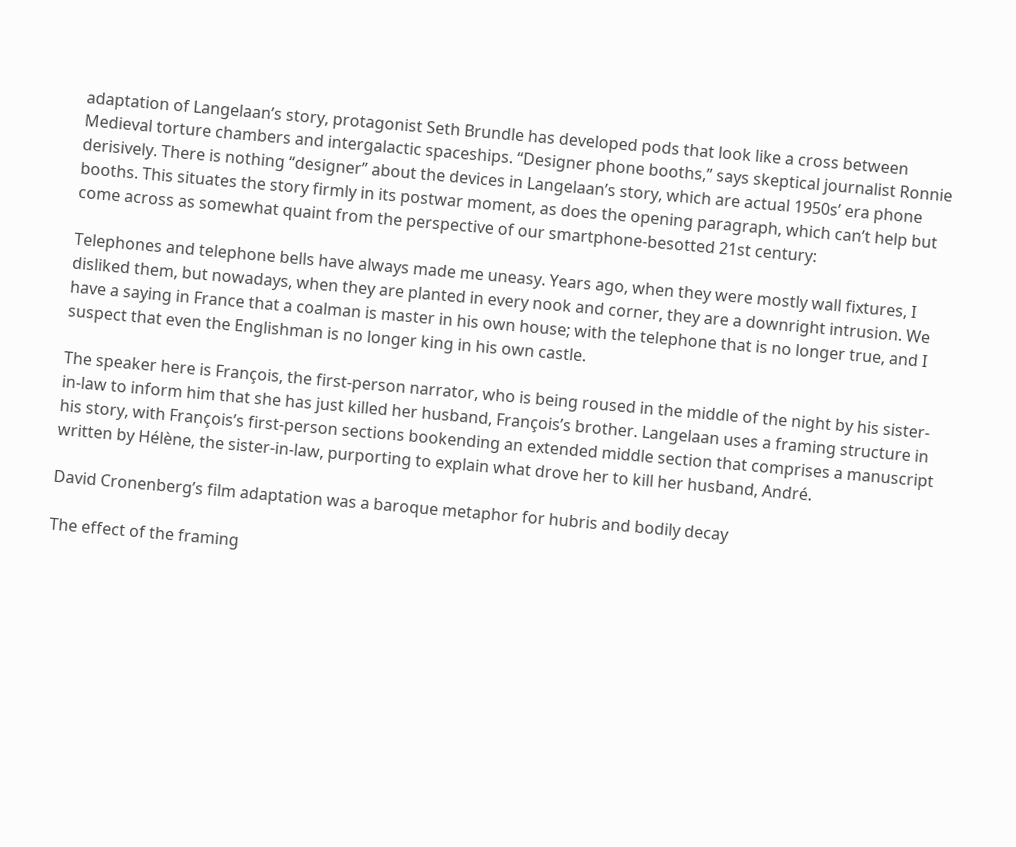adaptation of Langelaan’s story, protagonist Seth Brundle has developed pods that look like a cross between Medieval torture chambers and intergalactic spaceships. “Designer phone booths,” says skeptical journalist Ronnie derisively. There is nothing “designer” about the devices in Langelaan’s story, which are actual 1950s’ era phone booths. This situates the story firmly in its postwar moment, as does the opening paragraph, which can’t help but come across as somewhat quaint from the perspective of our smartphone-besotted 21st century:

Telephones and telephone bells have always made me uneasy. Years ago, when they were mostly wall fixtures, I disliked them, but nowadays, when they are planted in every nook and corner, they are a downright intrusion. We have a saying in France that a coalman is master in his own house; with the telephone that is no longer true, and I suspect that even the Englishman is no longer king in his own castle.

The speaker here is François, the first-person narrator, who is being roused in the middle of the night by his sister-in-law to inform him that she has just killed her husband, François’s brother. Langelaan uses a framing structure in his story, with François’s first-person sections bookending an extended middle section that comprises a manuscript written by Hélène, the sister-in-law, purporting to explain what drove her to kill her husband, André.

David Cronenberg’s film adaptation was a baroque metaphor for hubris and bodily decay

The effect of the framing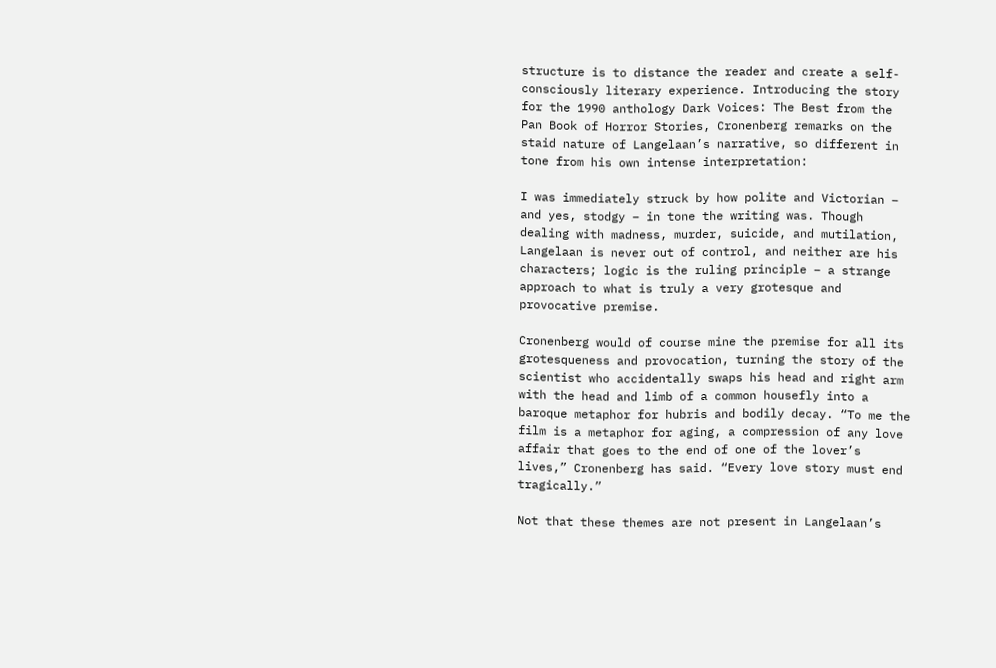structure is to distance the reader and create a self-consciously literary experience. Introducing the story for the 1990 anthology Dark Voices: The Best from the Pan Book of Horror Stories, Cronenberg remarks on the staid nature of Langelaan’s narrative, so different in tone from his own intense interpretation:

I was immediately struck by how polite and Victorian – and yes, stodgy – in tone the writing was. Though dealing with madness, murder, suicide, and mutilation, Langelaan is never out of control, and neither are his characters; logic is the ruling principle – a strange approach to what is truly a very grotesque and provocative premise.

Cronenberg would of course mine the premise for all its grotesqueness and provocation, turning the story of the scientist who accidentally swaps his head and right arm with the head and limb of a common housefly into a baroque metaphor for hubris and bodily decay. “To me the film is a metaphor for aging, a compression of any love affair that goes to the end of one of the lover’s lives,” Cronenberg has said. “Every love story must end tragically.”

Not that these themes are not present in Langelaan’s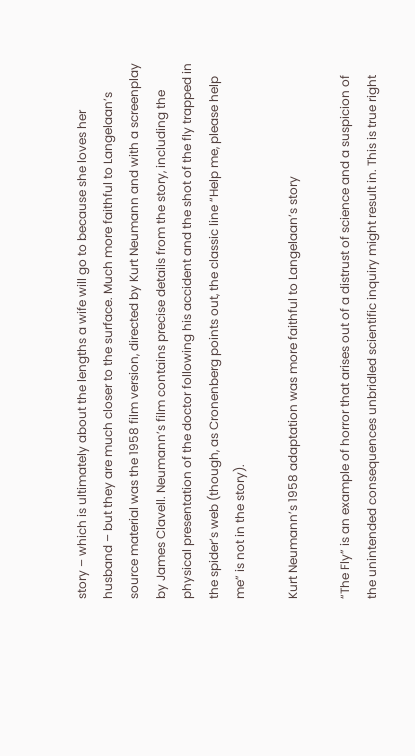story – which is ultimately about the lengths a wife will go to because she loves her husband – but they are much closer to the surface. Much more faithful to Langelaan’s source material was the 1958 film version, directed by Kurt Neumann and with a screenplay by James Clavell. Neumann’s film contains precise details from the story, including the physical presentation of the doctor following his accident and the shot of the fly trapped in the spider’s web (though, as Cronenberg points out, the classic line “Help me, please help me” is not in the story).

Kurt Neumann’s 1958 adaptation was more faithful to Langelaan’s story

“The Fly” is an example of horror that arises out of a distrust of science and a suspicion of the unintended consequences unbridled scientific inquiry might result in. This is true right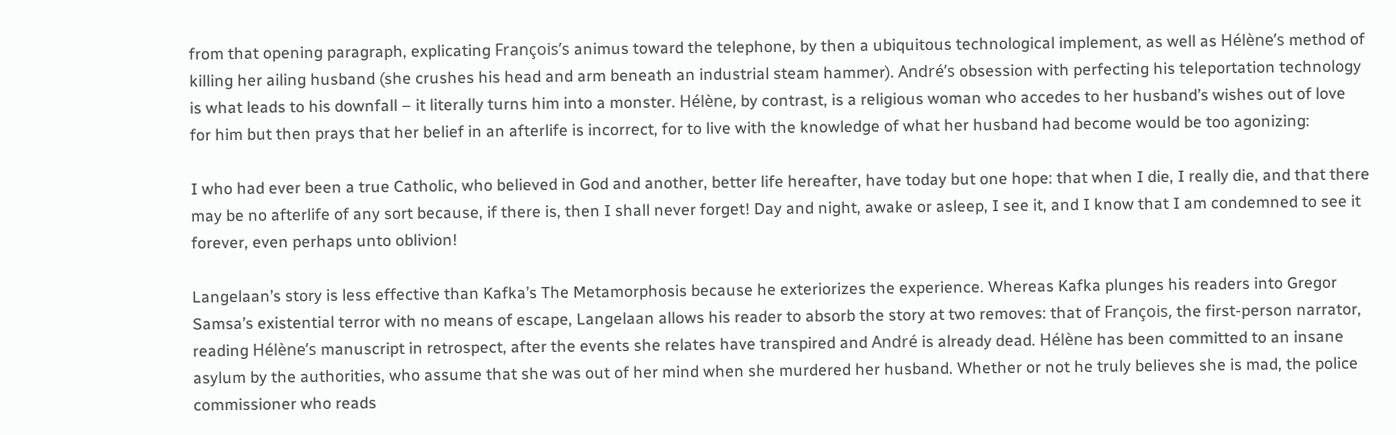from that opening paragraph, explicating François’s animus toward the telephone, by then a ubiquitous technological implement, as well as Hélène’s method of killing her ailing husband (she crushes his head and arm beneath an industrial steam hammer). André’s obsession with perfecting his teleportation technology is what leads to his downfall – it literally turns him into a monster. Hélène, by contrast, is a religious woman who accedes to her husband’s wishes out of love for him but then prays that her belief in an afterlife is incorrect, for to live with the knowledge of what her husband had become would be too agonizing:

I who had ever been a true Catholic, who believed in God and another, better life hereafter, have today but one hope: that when I die, I really die, and that there may be no afterlife of any sort because, if there is, then I shall never forget! Day and night, awake or asleep, I see it, and I know that I am condemned to see it forever, even perhaps unto oblivion!

Langelaan’s story is less effective than Kafka’s The Metamorphosis because he exteriorizes the experience. Whereas Kafka plunges his readers into Gregor Samsa’s existential terror with no means of escape, Langelaan allows his reader to absorb the story at two removes: that of François, the first-person narrator, reading Hélène’s manuscript in retrospect, after the events she relates have transpired and André is already dead. Hélène has been committed to an insane asylum by the authorities, who assume that she was out of her mind when she murdered her husband. Whether or not he truly believes she is mad, the police commissioner who reads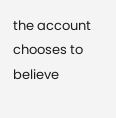the account chooses to believe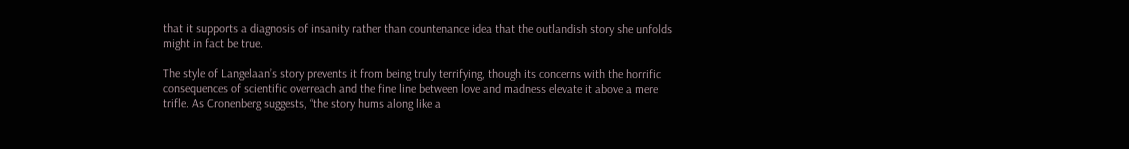that it supports a diagnosis of insanity rather than countenance idea that the outlandish story she unfolds might in fact be true.

The style of Langelaan’s story prevents it from being truly terrifying, though its concerns with the horrific consequences of scientific overreach and the fine line between love and madness elevate it above a mere trifle. As Cronenberg suggests, “the story hums along like a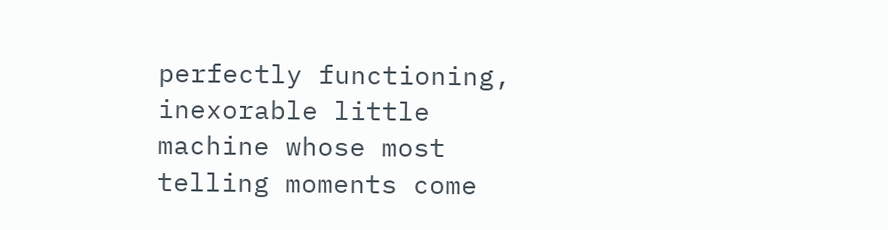perfectly functioning, inexorable little machine whose most telling moments come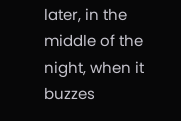later, in the middle of the night, when it buzzes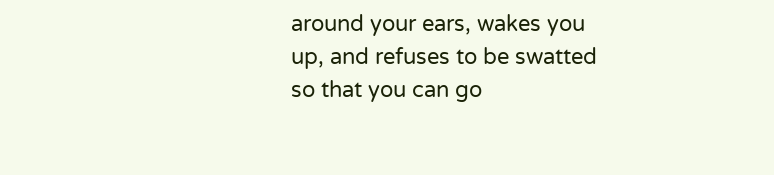around your ears, wakes you up, and refuses to be swatted so that you can go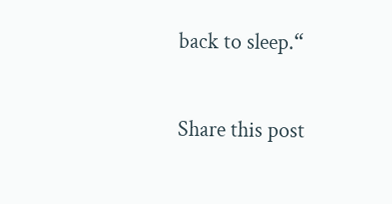back to sleep.“

Share this post